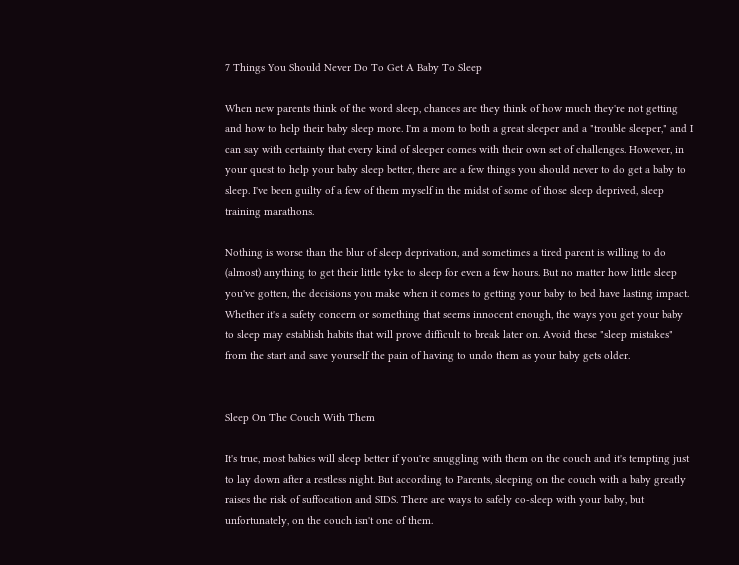7 Things You Should Never Do To Get A Baby To Sleep

When new parents think of the word sleep, chances are they think of how much they're not getting and how to help their baby sleep more. I'm a mom to both a great sleeper and a "trouble sleeper," and I can say with certainty that every kind of sleeper comes with their own set of challenges. However, in your quest to help your baby sleep better, there are a few things you should never to do get a baby to sleep. I've been guilty of a few of them myself in the midst of some of those sleep deprived, sleep training marathons.

Nothing is worse than the blur of sleep deprivation, and sometimes a tired parent is willing to do (almost) anything to get their little tyke to sleep for even a few hours. But no matter how little sleep you've gotten, the decisions you make when it comes to getting your baby to bed have lasting impact. Whether it's a safety concern or something that seems innocent enough, the ways you get your baby to sleep may establish habits that will prove difficult to break later on. Avoid these "sleep mistakes" from the start and save yourself the pain of having to undo them as your baby gets older.


Sleep On The Couch With Them

It's true, most babies will sleep better if you're snuggling with them on the couch and it's tempting just to lay down after a restless night. But according to Parents, sleeping on the couch with a baby greatly raises the risk of suffocation and SIDS. There are ways to safely co-sleep with your baby, but unfortunately, on the couch isn't one of them.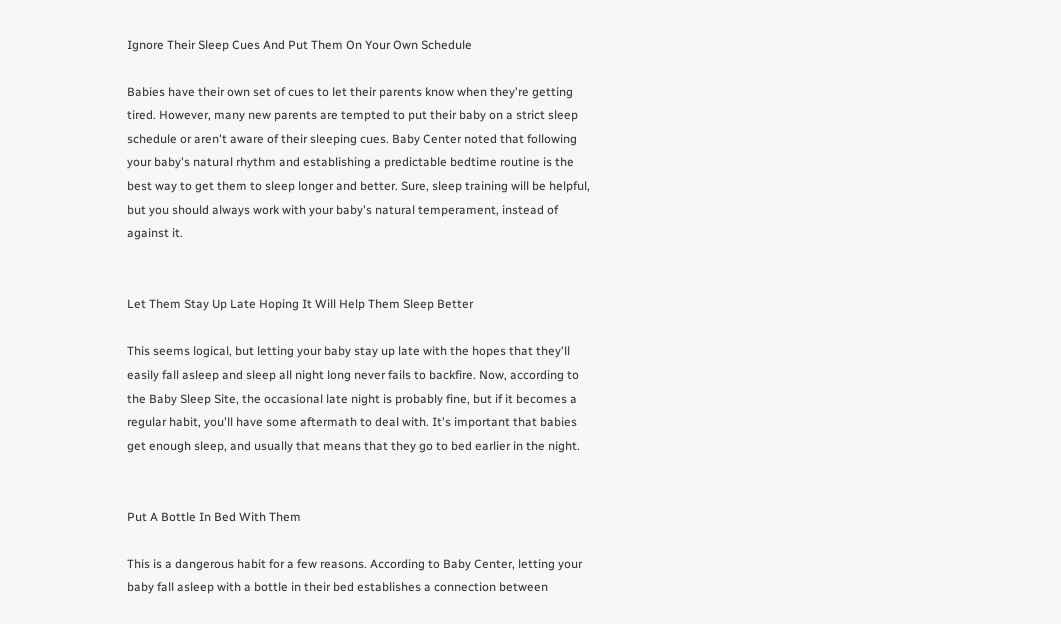Ignore Their Sleep Cues And Put Them On Your Own Schedule

Babies have their own set of cues to let their parents know when they're getting tired. However, many new parents are tempted to put their baby on a strict sleep schedule or aren't aware of their sleeping cues. Baby Center noted that following your baby's natural rhythm and establishing a predictable bedtime routine is the best way to get them to sleep longer and better. Sure, sleep training will be helpful, but you should always work with your baby's natural temperament, instead of against it.


Let Them Stay Up Late Hoping It Will Help Them Sleep Better

This seems logical, but letting your baby stay up late with the hopes that they'll easily fall asleep and sleep all night long never fails to backfire. Now, according to the Baby Sleep Site, the occasional late night is probably fine, but if it becomes a regular habit, you'll have some aftermath to deal with. It's important that babies get enough sleep, and usually that means that they go to bed earlier in the night.


Put A Bottle In Bed With Them

This is a dangerous habit for a few reasons. According to Baby Center, letting your baby fall asleep with a bottle in their bed establishes a connection between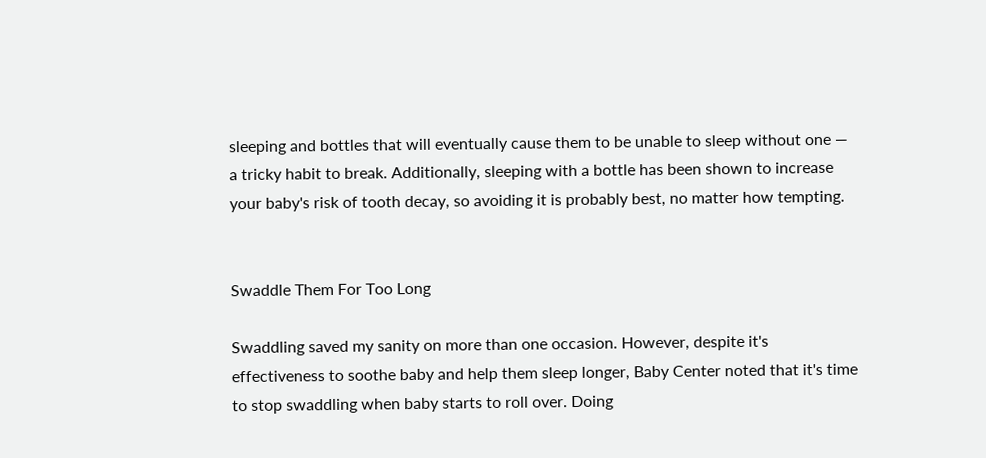sleeping and bottles that will eventually cause them to be unable to sleep without one — a tricky habit to break. Additionally, sleeping with a bottle has been shown to increase your baby's risk of tooth decay, so avoiding it is probably best, no matter how tempting.


Swaddle Them For Too Long

Swaddling saved my sanity on more than one occasion. However, despite it's effectiveness to soothe baby and help them sleep longer, Baby Center noted that it's time to stop swaddling when baby starts to roll over. Doing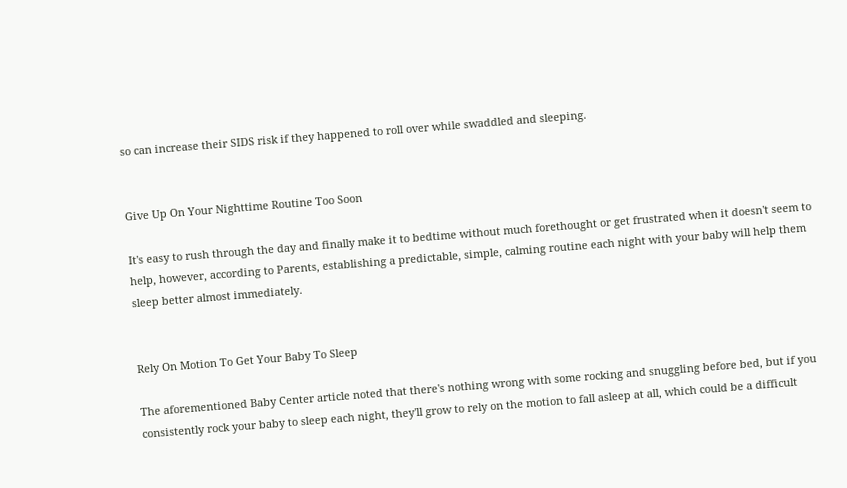so can increase their SIDS risk if they happened to roll over while swaddled and sleeping.


Give Up On Your Nighttime Routine Too Soon

It's easy to rush through the day and finally make it to bedtime without much forethought or get frustrated when it doesn't seem to help, however, according to Parents, establishing a predictable, simple, calming routine each night with your baby will help them sleep better almost immediately.


Rely On Motion To Get Your Baby To Sleep

The aforementioned Baby Center article noted that there's nothing wrong with some rocking and snuggling before bed, but if you consistently rock your baby to sleep each night, they'll grow to rely on the motion to fall asleep at all, which could be a difficult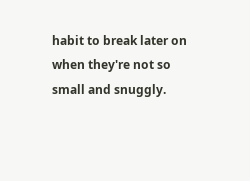habit to break later on when they're not so small and snuggly.